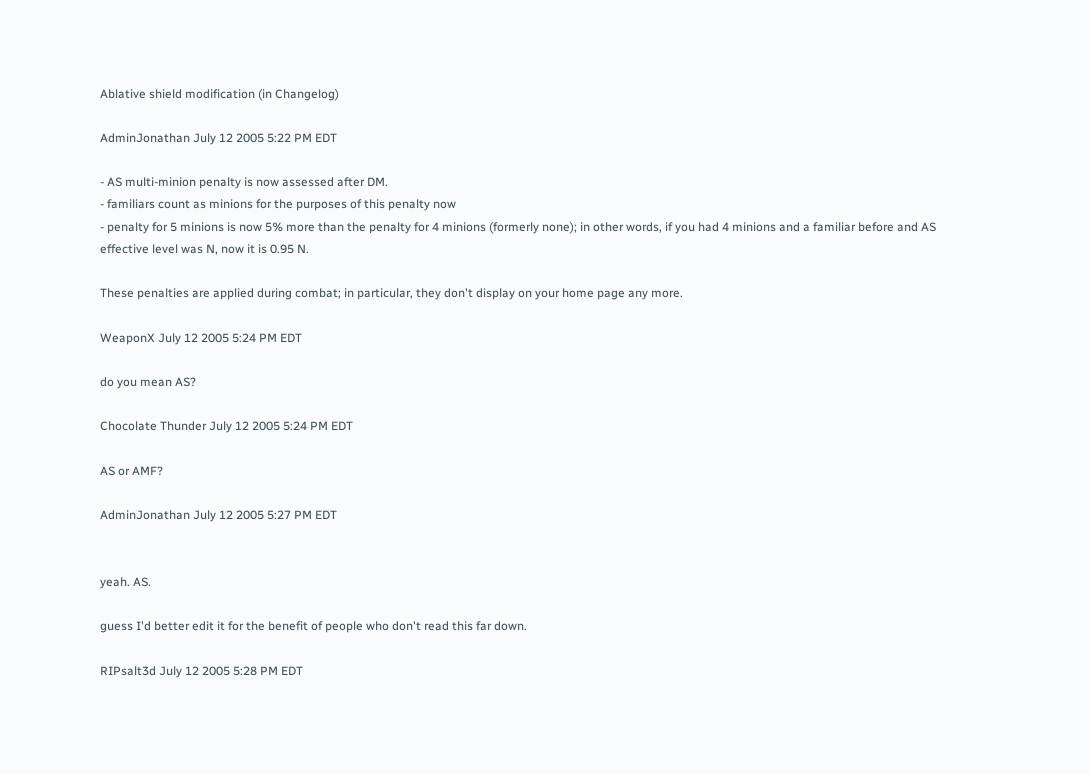Ablative shield modification (in Changelog)

AdminJonathan July 12 2005 5:22 PM EDT

- AS multi-minion penalty is now assessed after DM.
- familiars count as minions for the purposes of this penalty now
- penalty for 5 minions is now 5% more than the penalty for 4 minions (formerly none); in other words, if you had 4 minions and a familiar before and AS effective level was N, now it is 0.95 N.

These penalties are applied during combat; in particular, they don't display on your home page any more.

WeaponX July 12 2005 5:24 PM EDT

do you mean AS?

Chocolate Thunder July 12 2005 5:24 PM EDT

AS or AMF?

AdminJonathan July 12 2005 5:27 PM EDT


yeah. AS.

guess I'd better edit it for the benefit of people who don't read this far down.

RIPsalt3d July 12 2005 5:28 PM EDT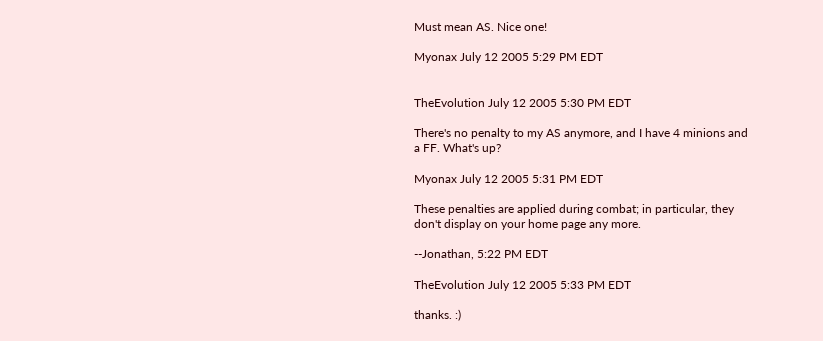Must mean AS. Nice one!

Myonax July 12 2005 5:29 PM EDT


TheEvolution July 12 2005 5:30 PM EDT

There's no penalty to my AS anymore, and I have 4 minions and a FF. What's up?

Myonax July 12 2005 5:31 PM EDT

These penalties are applied during combat; in particular, they don't display on your home page any more.

--Jonathan, 5:22 PM EDT

TheEvolution July 12 2005 5:33 PM EDT

thanks. :)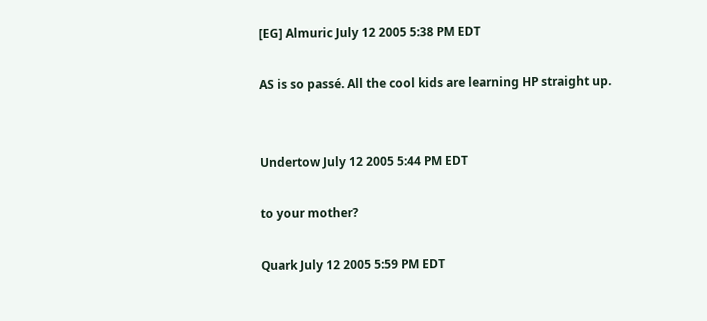[EG] Almuric July 12 2005 5:38 PM EDT

AS is so passé. All the cool kids are learning HP straight up.


Undertow July 12 2005 5:44 PM EDT

to your mother?

Quark July 12 2005 5:59 PM EDT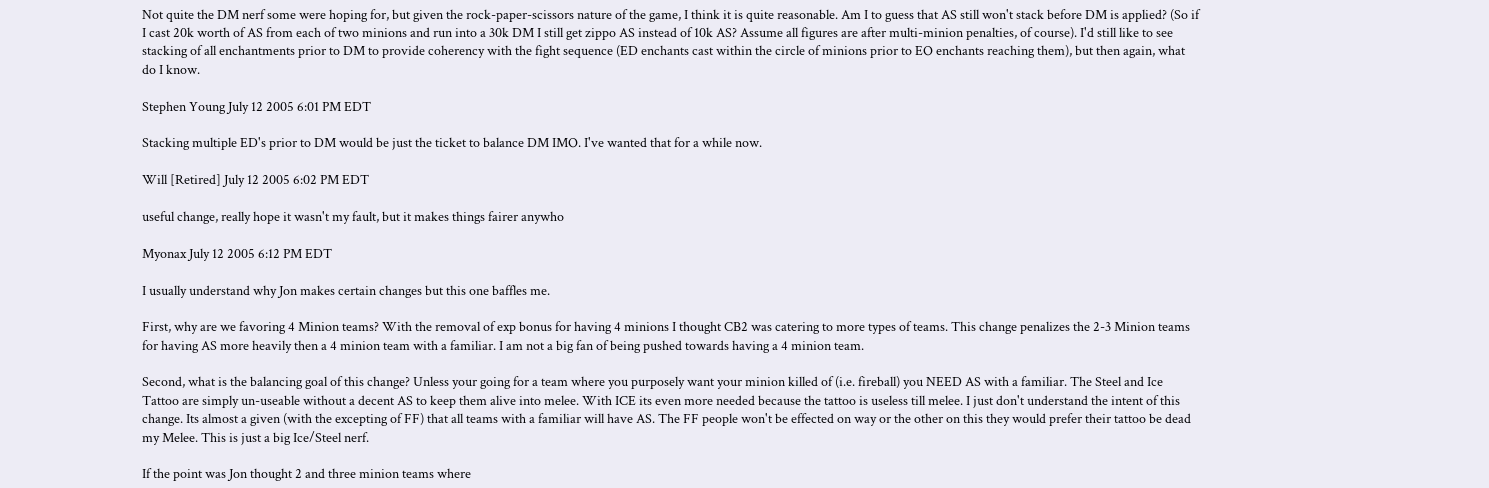Not quite the DM nerf some were hoping for, but given the rock-paper-scissors nature of the game, I think it is quite reasonable. Am I to guess that AS still won't stack before DM is applied? (So if I cast 20k worth of AS from each of two minions and run into a 30k DM I still get zippo AS instead of 10k AS? Assume all figures are after multi-minion penalties, of course). I'd still like to see stacking of all enchantments prior to DM to provide coherency with the fight sequence (ED enchants cast within the circle of minions prior to EO enchants reaching them), but then again, what do I know.

Stephen Young July 12 2005 6:01 PM EDT

Stacking multiple ED's prior to DM would be just the ticket to balance DM IMO. I've wanted that for a while now.

Will [Retired] July 12 2005 6:02 PM EDT

useful change, really hope it wasn't my fault, but it makes things fairer anywho

Myonax July 12 2005 6:12 PM EDT

I usually understand why Jon makes certain changes but this one baffles me.

First, why are we favoring 4 Minion teams? With the removal of exp bonus for having 4 minions I thought CB2 was catering to more types of teams. This change penalizes the 2-3 Minion teams for having AS more heavily then a 4 minion team with a familiar. I am not a big fan of being pushed towards having a 4 minion team.

Second, what is the balancing goal of this change? Unless your going for a team where you purposely want your minion killed of (i.e. fireball) you NEED AS with a familiar. The Steel and Ice Tattoo are simply un-useable without a decent AS to keep them alive into melee. With ICE its even more needed because the tattoo is useless till melee. I just don't understand the intent of this change. Its almost a given (with the excepting of FF) that all teams with a familiar will have AS. The FF people won't be effected on way or the other on this they would prefer their tattoo be dead my Melee. This is just a big Ice/Steel nerf.

If the point was Jon thought 2 and three minion teams where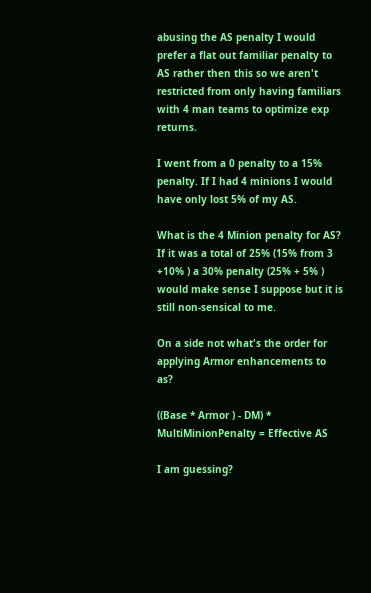abusing the AS penalty I would prefer a flat out familiar penalty to AS rather then this so we aren't restricted from only having familiars with 4 man teams to optimize exp returns.

I went from a 0 penalty to a 15% penalty. If I had 4 minions I would have only lost 5% of my AS.

What is the 4 Minion penalty for AS? If it was a total of 25% (15% from 3 +10% ) a 30% penalty (25% + 5% ) would make sense I suppose but it is still non-sensical to me.

On a side not what's the order for applying Armor enhancements to as?

((Base * Armor ) - DM) * MultiMinionPenalty = Effective AS

I am guessing?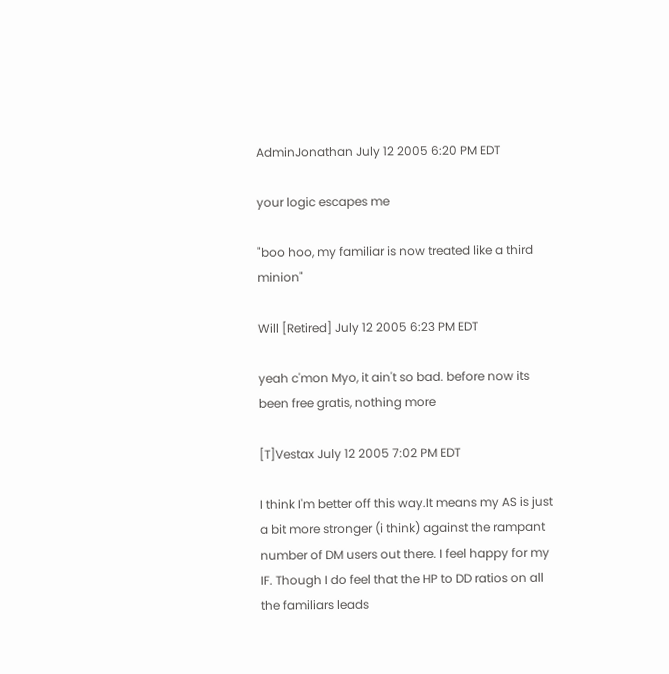AdminJonathan July 12 2005 6:20 PM EDT

your logic escapes me

"boo hoo, my familiar is now treated like a third minion"

Will [Retired] July 12 2005 6:23 PM EDT

yeah c'mon Myo, it ain't so bad. before now its been free gratis, nothing more

[T]Vestax July 12 2005 7:02 PM EDT

I think I'm better off this way.It means my AS is just a bit more stronger (i think) against the rampant number of DM users out there. I feel happy for my IF. Though I do feel that the HP to DD ratios on all the familiars leads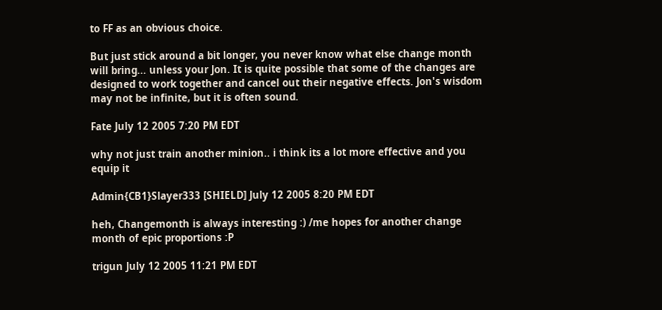to FF as an obvious choice.

But just stick around a bit longer, you never know what else change month will bring... unless your Jon. It is quite possible that some of the changes are designed to work together and cancel out their negative effects. Jon's wisdom may not be infinite, but it is often sound.

Fate July 12 2005 7:20 PM EDT

why not just train another minion.. i think its a lot more effective and you equip it

Admin{CB1}Slayer333 [SHIELD] July 12 2005 8:20 PM EDT

heh, Changemonth is always interesting :) /me hopes for another change month of epic proportions :P

trigun July 12 2005 11:21 PM EDT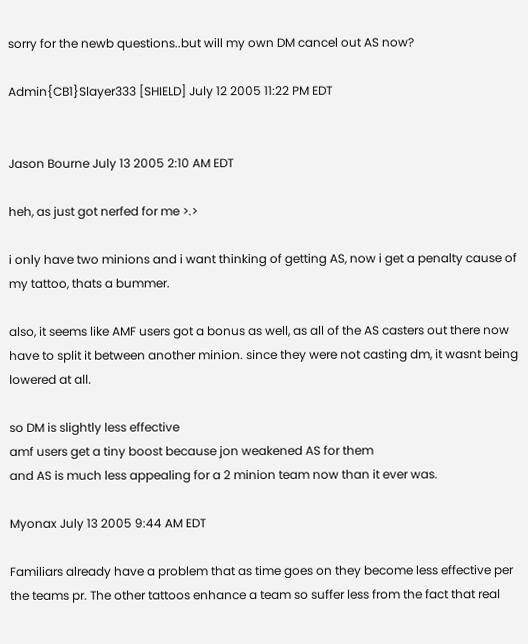sorry for the newb questions..but will my own DM cancel out AS now?

Admin{CB1}Slayer333 [SHIELD] July 12 2005 11:22 PM EDT


Jason Bourne July 13 2005 2:10 AM EDT

heh, as just got nerfed for me >.>

i only have two minions and i want thinking of getting AS, now i get a penalty cause of my tattoo, thats a bummer.

also, it seems like AMF users got a bonus as well, as all of the AS casters out there now have to split it between another minion. since they were not casting dm, it wasnt being lowered at all.

so DM is slightly less effective
amf users get a tiny boost because jon weakened AS for them
and AS is much less appealing for a 2 minion team now than it ever was.

Myonax July 13 2005 9:44 AM EDT

Familiars already have a problem that as time goes on they become less effective per the teams pr. The other tattoos enhance a team so suffer less from the fact that real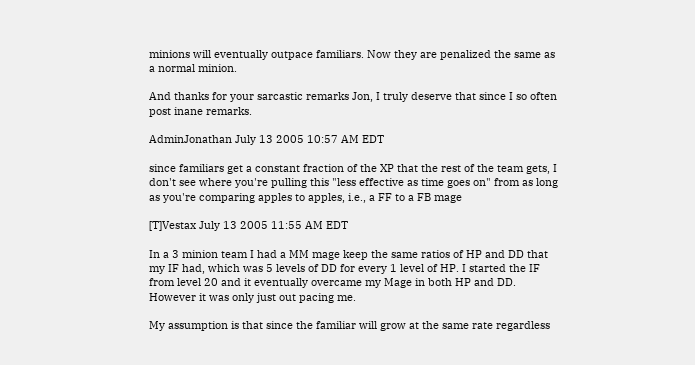minions will eventually outpace familiars. Now they are penalized the same as a normal minion.

And thanks for your sarcastic remarks Jon, I truly deserve that since I so often post inane remarks.

AdminJonathan July 13 2005 10:57 AM EDT

since familiars get a constant fraction of the XP that the rest of the team gets, I don't see where you're pulling this "less effective as time goes on" from as long as you're comparing apples to apples, i.e., a FF to a FB mage

[T]Vestax July 13 2005 11:55 AM EDT

In a 3 minion team I had a MM mage keep the same ratios of HP and DD that my IF had, which was 5 levels of DD for every 1 level of HP. I started the IF from level 20 and it eventually overcame my Mage in both HP and DD. However it was only just out pacing me.

My assumption is that since the familiar will grow at the same rate regardless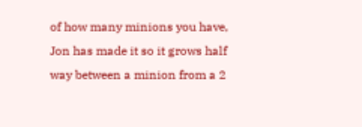of how many minions you have, Jon has made it so it grows half way between a minion from a 2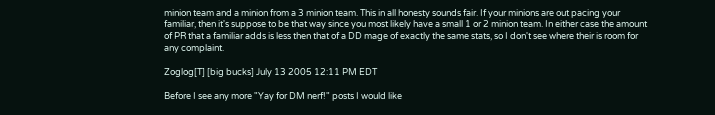minion team and a minion from a 3 minion team. This in all honesty sounds fair. If your minions are out pacing your familiar, then it's suppose to be that way since you most likely have a small 1 or 2 minion team. In either case the amount of PR that a familiar adds is less then that of a DD mage of exactly the same stats, so I don't see where their is room for any complaint.

Zoglog[T] [big bucks] July 13 2005 12:11 PM EDT

Before I see any more "Yay for DM nerf!" posts I would like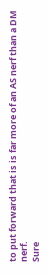to put forward that is is far more of an AS nerf than a DM nerf.
Sure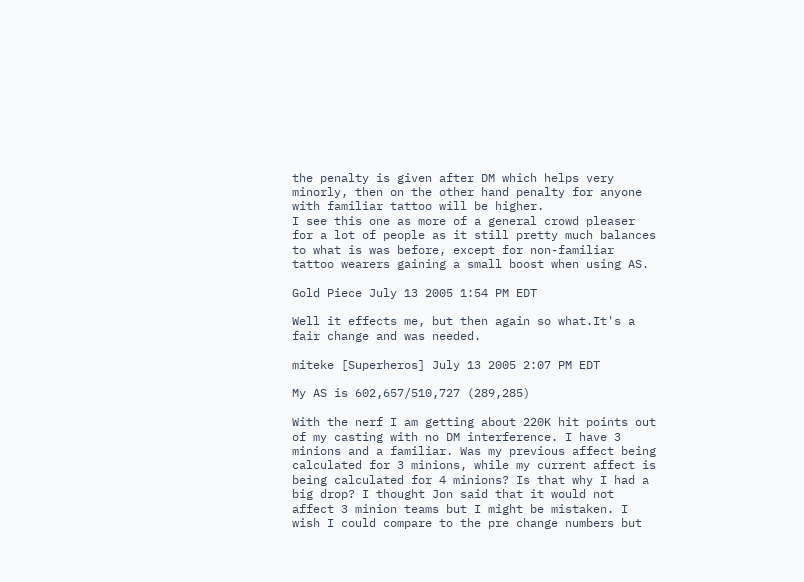the penalty is given after DM which helps very minorly, then on the other hand penalty for anyone with familiar tattoo will be higher.
I see this one as more of a general crowd pleaser for a lot of people as it still pretty much balances to what is was before, except for non-familiar tattoo wearers gaining a small boost when using AS.

Gold Piece July 13 2005 1:54 PM EDT

Well it effects me, but then again so what.It's a fair change and was needed.

miteke [Superheros] July 13 2005 2:07 PM EDT

My AS is 602,657/510,727 (289,285)

With the nerf I am getting about 220K hit points out of my casting with no DM interference. I have 3 minions and a familiar. Was my previous affect being calculated for 3 minions, while my current affect is being calculated for 4 minions? Is that why I had a big drop? I thought Jon said that it would not affect 3 minion teams but I might be mistaken. I wish I could compare to the pre change numbers but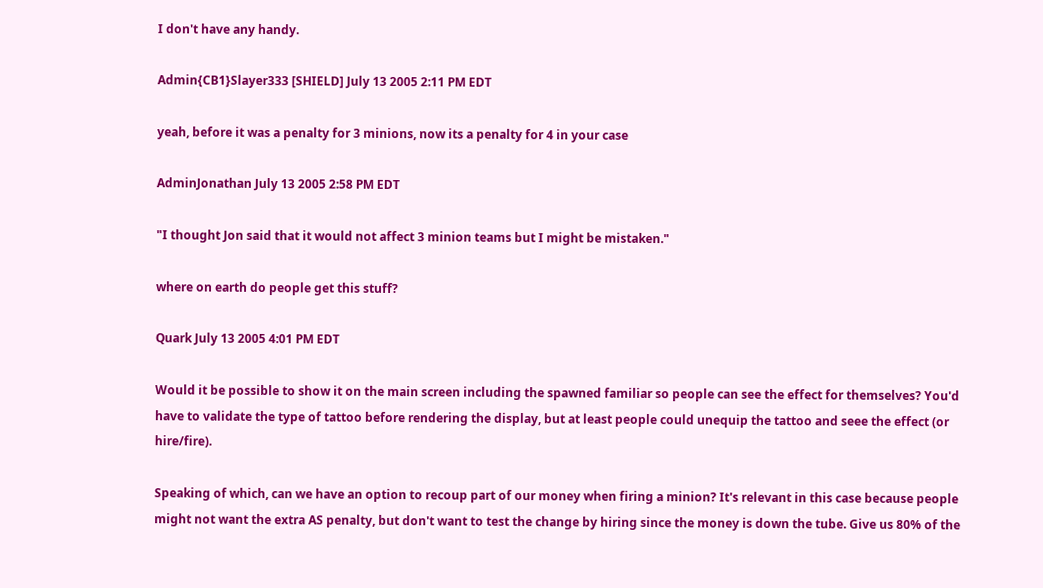I don't have any handy.

Admin{CB1}Slayer333 [SHIELD] July 13 2005 2:11 PM EDT

yeah, before it was a penalty for 3 minions, now its a penalty for 4 in your case

AdminJonathan July 13 2005 2:58 PM EDT

"I thought Jon said that it would not affect 3 minion teams but I might be mistaken."

where on earth do people get this stuff?

Quark July 13 2005 4:01 PM EDT

Would it be possible to show it on the main screen including the spawned familiar so people can see the effect for themselves? You'd have to validate the type of tattoo before rendering the display, but at least people could unequip the tattoo and seee the effect (or hire/fire).

Speaking of which, can we have an option to recoup part of our money when firing a minion? It's relevant in this case because people might not want the extra AS penalty, but don't want to test the change by hiring since the money is down the tube. Give us 80% of the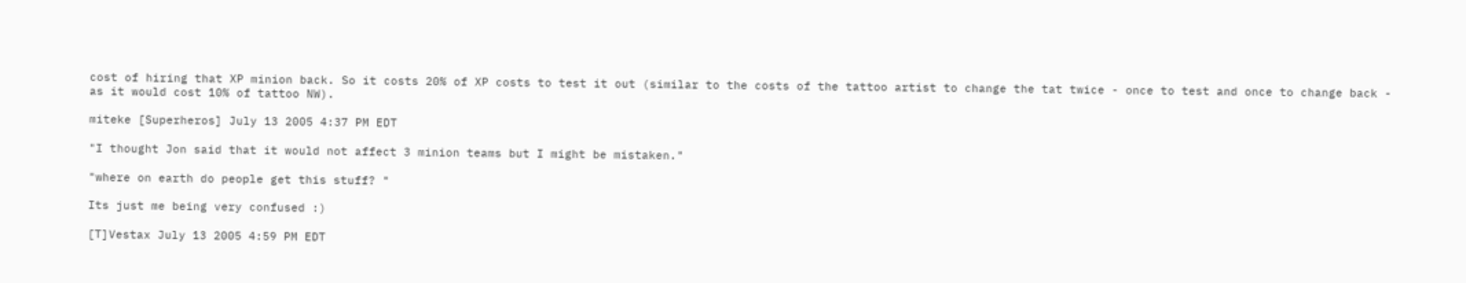cost of hiring that XP minion back. So it costs 20% of XP costs to test it out (similar to the costs of the tattoo artist to change the tat twice - once to test and once to change back - as it would cost 10% of tattoo NW).

miteke [Superheros] July 13 2005 4:37 PM EDT

"I thought Jon said that it would not affect 3 minion teams but I might be mistaken."

"where on earth do people get this stuff? "

Its just me being very confused :)

[T]Vestax July 13 2005 4:59 PM EDT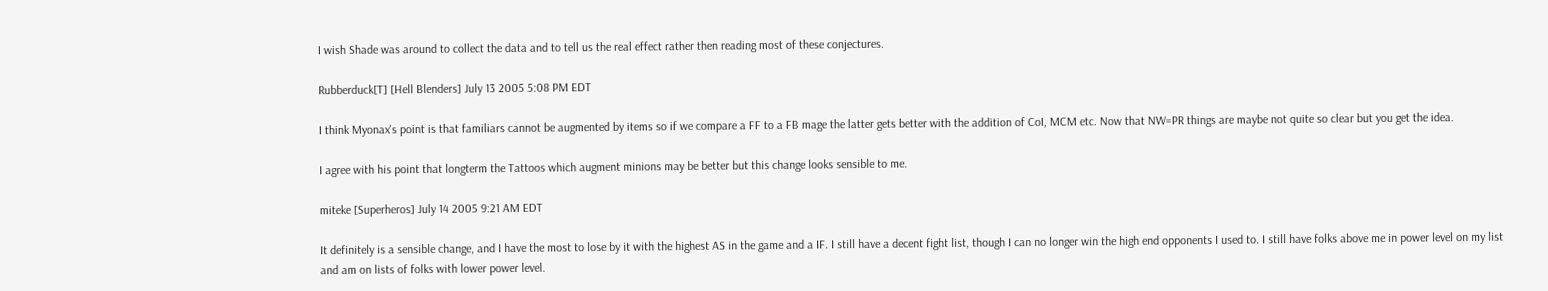I wish Shade was around to collect the data and to tell us the real effect rather then reading most of these conjectures.

Rubberduck[T] [Hell Blenders] July 13 2005 5:08 PM EDT

I think Myonax's point is that familiars cannot be augmented by items so if we compare a FF to a FB mage the latter gets better with the addition of CoI, MCM etc. Now that NW=PR things are maybe not quite so clear but you get the idea.

I agree with his point that longterm the Tattoos which augment minions may be better but this change looks sensible to me.

miteke [Superheros] July 14 2005 9:21 AM EDT

It definitely is a sensible change, and I have the most to lose by it with the highest AS in the game and a IF. I still have a decent fight list, though I can no longer win the high end opponents I used to. I still have folks above me in power level on my list and am on lists of folks with lower power level.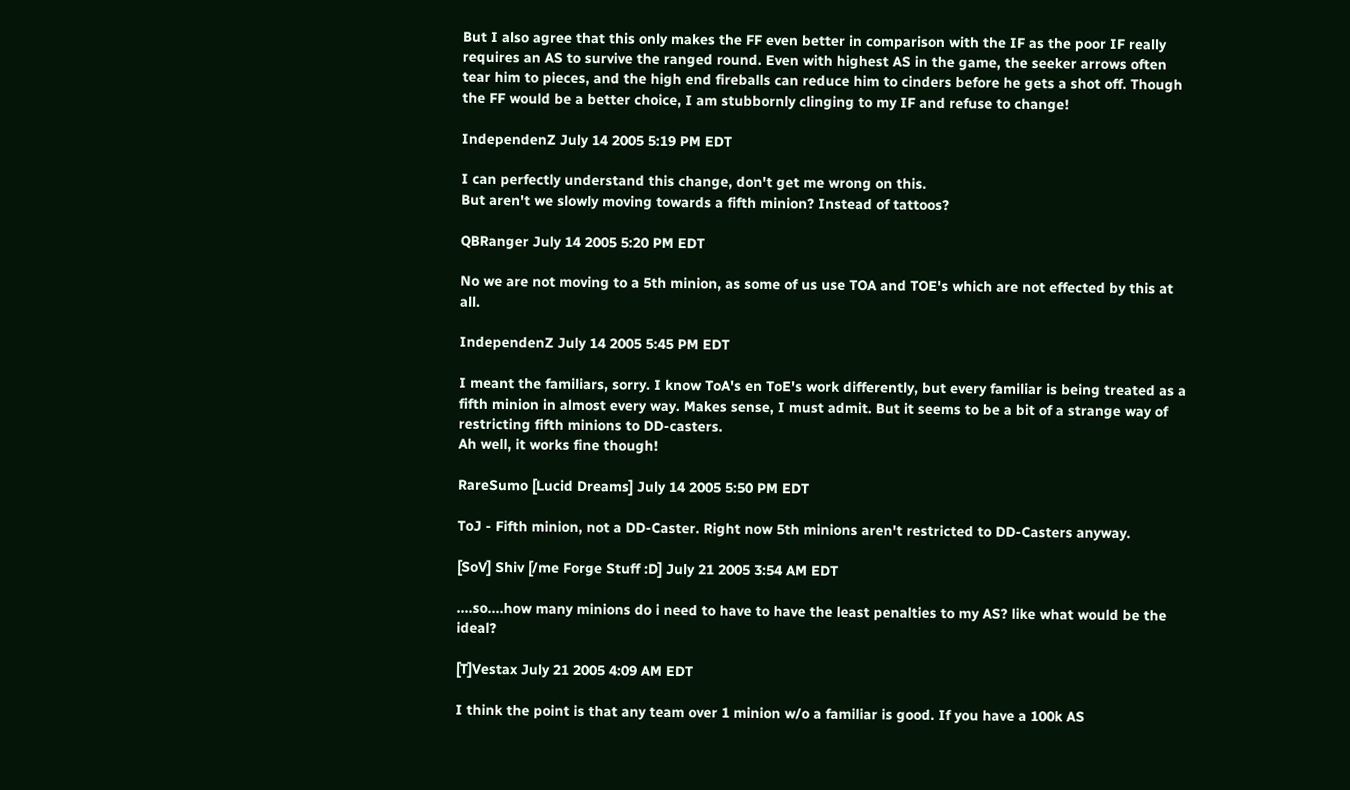But I also agree that this only makes the FF even better in comparison with the IF as the poor IF really requires an AS to survive the ranged round. Even with highest AS in the game, the seeker arrows often tear him to pieces, and the high end fireballs can reduce him to cinders before he gets a shot off. Though the FF would be a better choice, I am stubbornly clinging to my IF and refuse to change!

IndependenZ July 14 2005 5:19 PM EDT

I can perfectly understand this change, don't get me wrong on this.
But aren't we slowly moving towards a fifth minion? Instead of tattoos?

QBRanger July 14 2005 5:20 PM EDT

No we are not moving to a 5th minion, as some of us use TOA and TOE's which are not effected by this at all.

IndependenZ July 14 2005 5:45 PM EDT

I meant the familiars, sorry. I know ToA's en ToE's work differently, but every familiar is being treated as a fifth minion in almost every way. Makes sense, I must admit. But it seems to be a bit of a strange way of restricting fifth minions to DD-casters.
Ah well, it works fine though!

RareSumo [Lucid Dreams] July 14 2005 5:50 PM EDT

ToJ - Fifth minion, not a DD-Caster. Right now 5th minions aren't restricted to DD-Casters anyway.

[SoV] Shiv [/me Forge Stuff :D] July 21 2005 3:54 AM EDT

....so....how many minions do i need to have to have the least penalties to my AS? like what would be the ideal?

[T]Vestax July 21 2005 4:09 AM EDT

I think the point is that any team over 1 minion w/o a familiar is good. If you have a 100k AS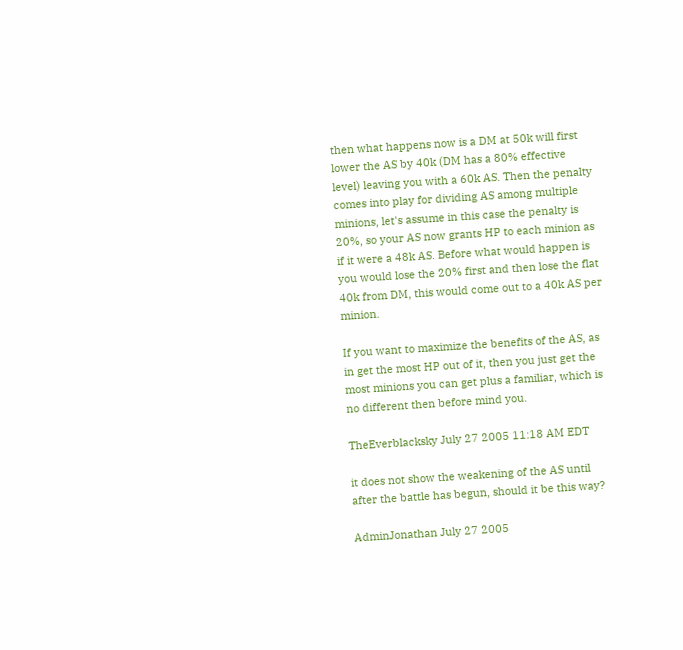then what happens now is a DM at 50k will first lower the AS by 40k (DM has a 80% effective level) leaving you with a 60k AS. Then the penalty comes into play for dividing AS among multiple minions, let's assume in this case the penalty is 20%, so your AS now grants HP to each minion as if it were a 48k AS. Before what would happen is you would lose the 20% first and then lose the flat 40k from DM, this would come out to a 40k AS per minion.

If you want to maximize the benefits of the AS, as in get the most HP out of it, then you just get the most minions you can get plus a familiar, which is no different then before mind you.

TheEverblacksky July 27 2005 11:18 AM EDT

it does not show the weakening of the AS until after the battle has begun, should it be this way?

AdminJonathan July 27 2005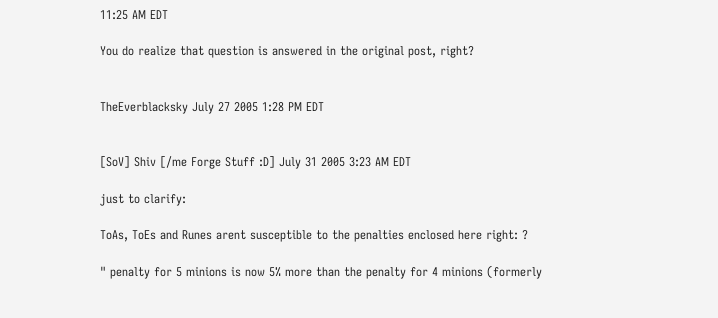11:25 AM EDT

You do realize that question is answered in the original post, right?


TheEverblacksky July 27 2005 1:28 PM EDT


[SoV] Shiv [/me Forge Stuff :D] July 31 2005 3:23 AM EDT

just to clarify:

ToAs, ToEs and Runes arent susceptible to the penalties enclosed here right: ?

" penalty for 5 minions is now 5% more than the penalty for 4 minions (formerly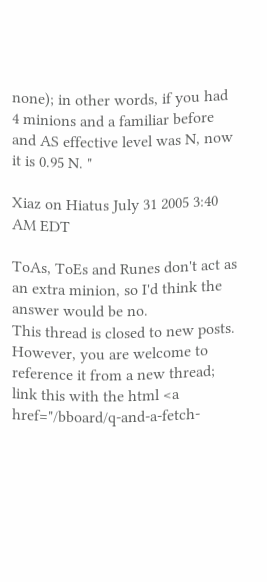none); in other words, if you had 4 minions and a familiar before and AS effective level was N, now it is 0.95 N. "

Xiaz on Hiatus July 31 2005 3:40 AM EDT

ToAs, ToEs and Runes don't act as an extra minion, so I'd think the answer would be no.
This thread is closed to new posts. However, you are welcome to reference it from a new thread; link this with the html <a href="/bboard/q-and-a-fetch-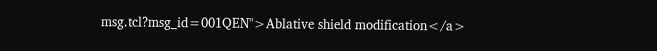msg.tcl?msg_id=001QEN">Ablative shield modification</a>